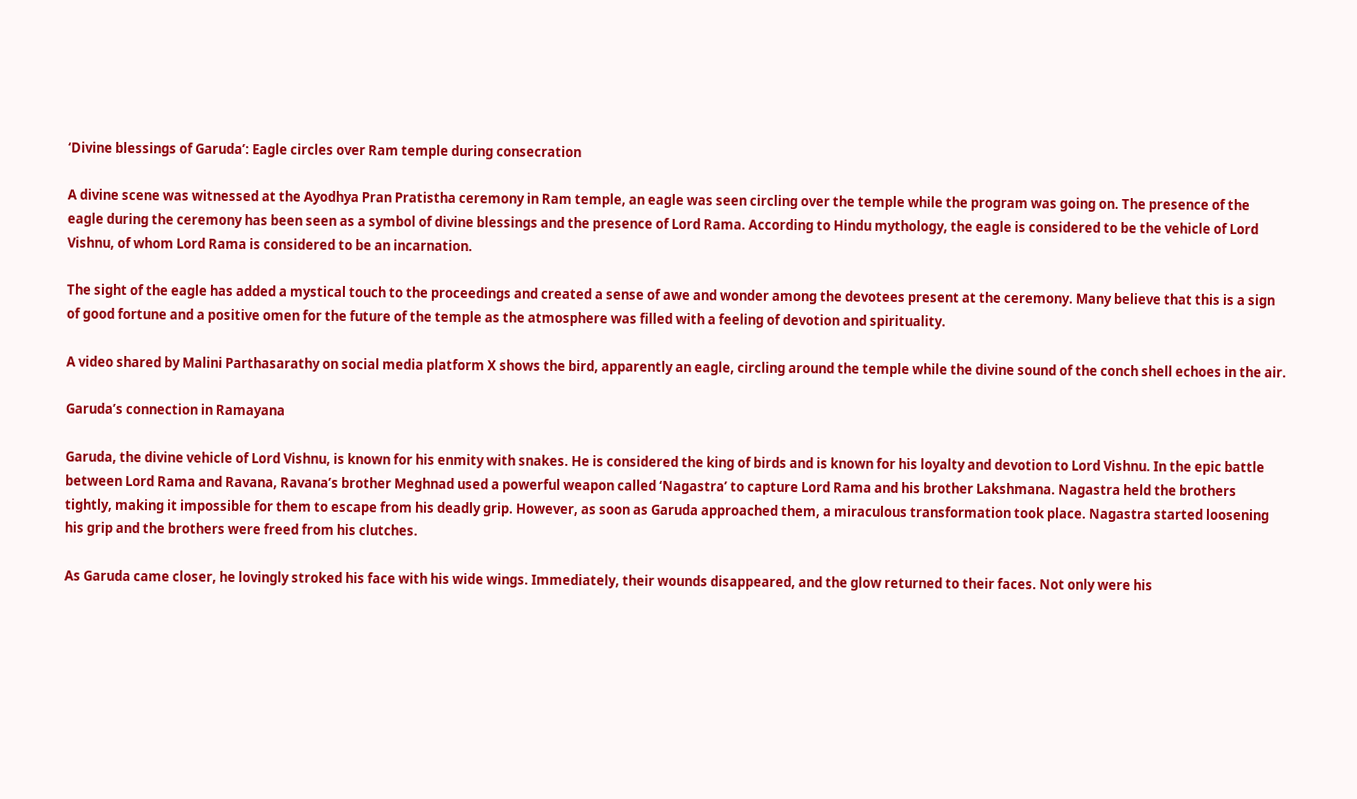‘Divine blessings of Garuda’: Eagle circles over Ram temple during consecration

A divine scene was witnessed at the Ayodhya Pran Pratistha ceremony in Ram temple, an eagle was seen circling over the temple while the program was going on. The presence of the eagle during the ceremony has been seen as a symbol of divine blessings and the presence of Lord Rama. According to Hindu mythology, the eagle is considered to be the vehicle of Lord Vishnu, of whom Lord Rama is considered to be an incarnation.

The sight of the eagle has added a mystical touch to the proceedings and created a sense of awe and wonder among the devotees present at the ceremony. Many believe that this is a sign of good fortune and a positive omen for the future of the temple as the atmosphere was filled with a feeling of devotion and spirituality.

A video shared by Malini Parthasarathy on social media platform X shows the bird, apparently an eagle, circling around the temple while the divine sound of the conch shell echoes in the air.

Garuda’s connection in Ramayana

Garuda, the divine vehicle of Lord Vishnu, is known for his enmity with snakes. He is considered the king of birds and is known for his loyalty and devotion to Lord Vishnu. In the epic battle between Lord Rama and Ravana, Ravana’s brother Meghnad used a powerful weapon called ‘Nagastra’ to capture Lord Rama and his brother Lakshmana. Nagastra held the brothers tightly, making it impossible for them to escape from his deadly grip. However, as soon as Garuda approached them, a miraculous transformation took place. Nagastra started loosening his grip and the brothers were freed from his clutches.

As Garuda came closer, he lovingly stroked his face with his wide wings. Immediately, their wounds disappeared, and the glow returned to their faces. Not only were his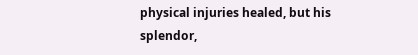physical injuries healed, but his splendor,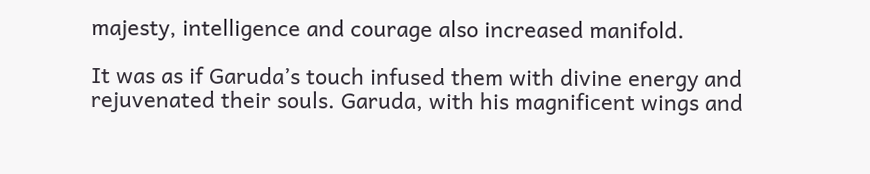majesty, intelligence and courage also increased manifold.

It was as if Garuda’s touch infused them with divine energy and rejuvenated their souls. Garuda, with his magnificent wings and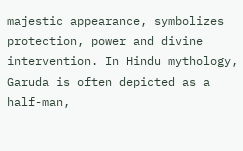majestic appearance, symbolizes protection, power and divine intervention. In Hindu mythology, Garuda is often depicted as a half-man,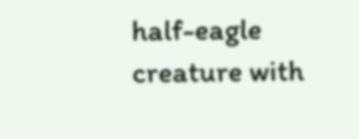half-eagle creature with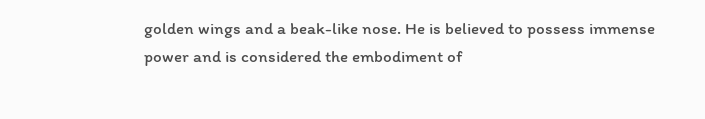golden wings and a beak-like nose. He is believed to possess immense power and is considered the embodiment of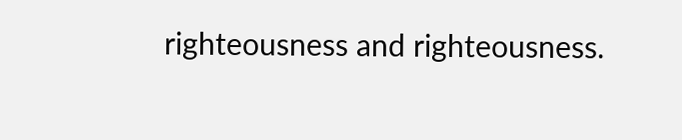righteousness and righteousness.